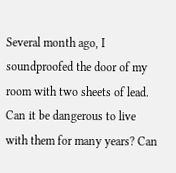Several month ago, I soundproofed the door of my room with two sheets of lead. Can it be dangerous to live with them for many years? Can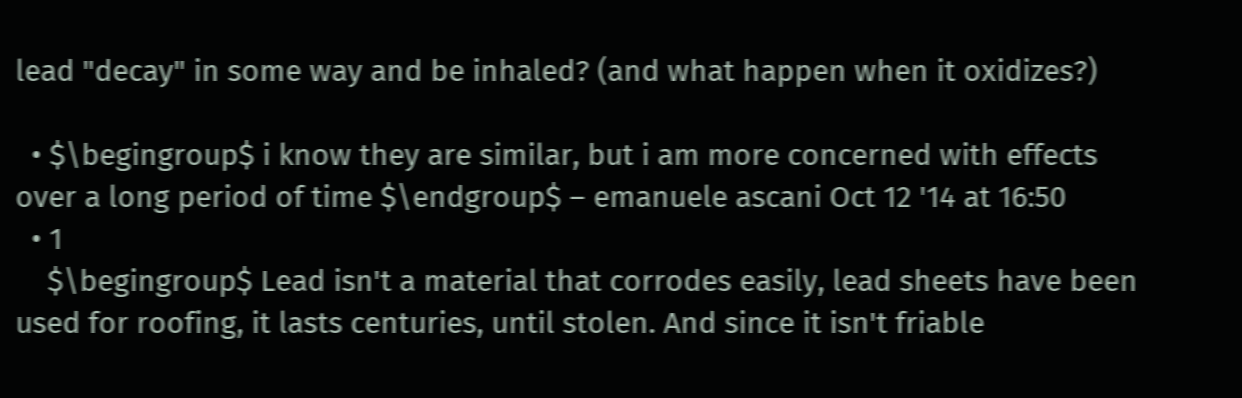lead "decay" in some way and be inhaled? (and what happen when it oxidizes?)

  • $\begingroup$ i know they are similar, but i am more concerned with effects over a long period of time $\endgroup$ – emanuele ascani Oct 12 '14 at 16:50
  • 1
    $\begingroup$ Lead isn't a material that corrodes easily, lead sheets have been used for roofing, it lasts centuries, until stolen. And since it isn't friable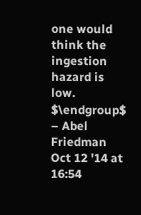one would think the ingestion hazard is low. $\endgroup$ – Abel Friedman Oct 12 '14 at 16:54